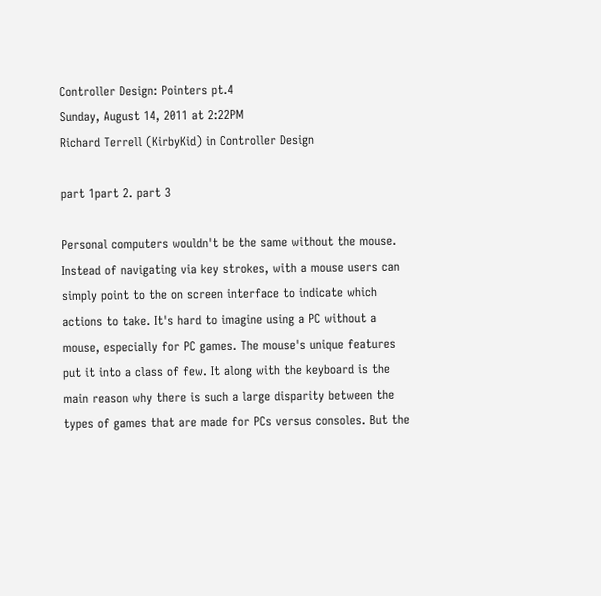Controller Design: Pointers pt.4
Sunday, August 14, 2011 at 2:22PM
Richard Terrell (KirbyKid) in Controller Design

part 1part 2. part 3

Personal computers wouldn't be the same without the mouse. Instead of navigating via key strokes, with a mouse users can simply point to the on screen interface to indicate which actions to take. It's hard to imagine using a PC without a mouse, especially for PC games. The mouse's unique features put it into a class of few. It along with the keyboard is the main reason why there is such a large disparity between the types of games that are made for PCs versus consoles. But the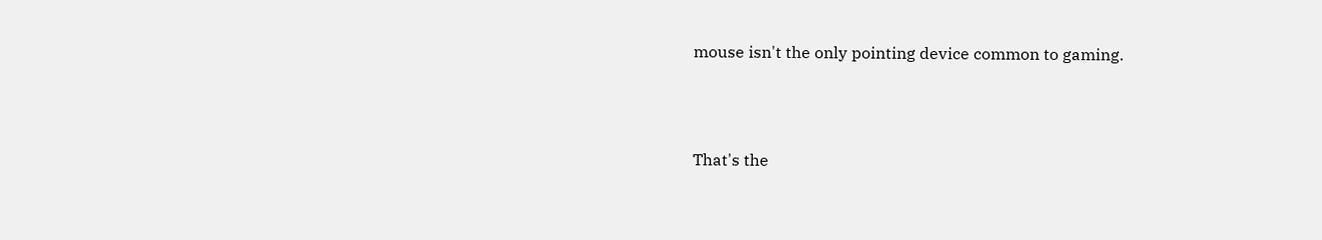mouse isn't the only pointing device common to gaming.



That's the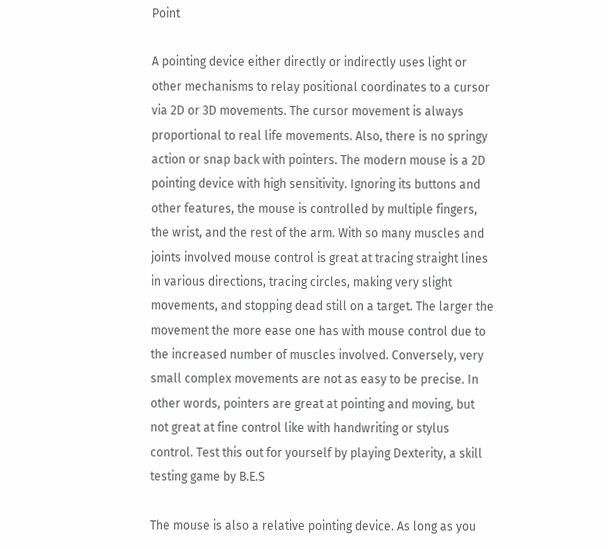Point

A pointing device either directly or indirectly uses light or other mechanisms to relay positional coordinates to a cursor via 2D or 3D movements. The cursor movement is always proportional to real life movements. Also, there is no springy action or snap back with pointers. The modern mouse is a 2D pointing device with high sensitivity. Ignoring its buttons and other features, the mouse is controlled by multiple fingers, the wrist, and the rest of the arm. With so many muscles and joints involved mouse control is great at tracing straight lines in various directions, tracing circles, making very slight movements, and stopping dead still on a target. The larger the movement the more ease one has with mouse control due to the increased number of muscles involved. Conversely, very small complex movements are not as easy to be precise. In other words, pointers are great at pointing and moving, but not great at fine control like with handwriting or stylus control. Test this out for yourself by playing Dexterity, a skill testing game by B.E.S

The mouse is also a relative pointing device. As long as you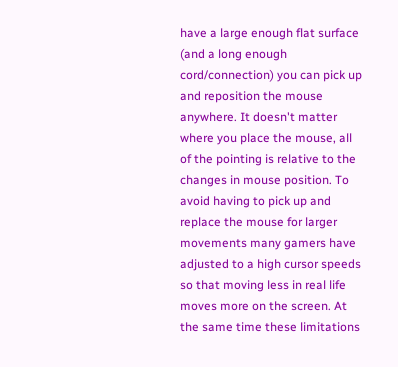have a large enough flat surface (and a long enough cord/connection) you can pick up and reposition the mouse anywhere. It doesn't matter where you place the mouse, all of the pointing is relative to the changes in mouse position. To avoid having to pick up and replace the mouse for larger movements many gamers have adjusted to a high cursor speeds so that moving less in real life moves more on the screen. At the same time these limitations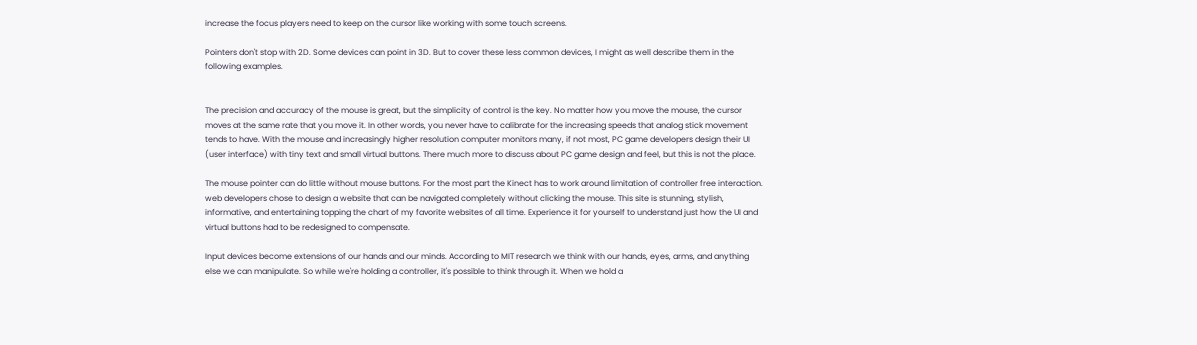increase the focus players need to keep on the cursor like working with some touch screens.

Pointers don't stop with 2D. Some devices can point in 3D. But to cover these less common devices, I might as well describe them in the following examples.


The precision and accuracy of the mouse is great, but the simplicity of control is the key. No matter how you move the mouse, the cursor moves at the same rate that you move it. In other words, you never have to calibrate for the increasing speeds that analog stick movement tends to have. With the mouse and increasingly higher resolution computer monitors many, if not most, PC game developers design their UI (user interface) with tiny text and small virtual buttons. There much more to discuss about PC game design and feel, but this is not the place.

The mouse pointer can do little without mouse buttons. For the most part the Kinect has to work around limitation of controller free interaction. web developers chose to design a website that can be navigated completely without clicking the mouse. This site is stunning, stylish, informative, and entertaining topping the chart of my favorite websites of all time. Experience it for yourself to understand just how the UI and virtual buttons had to be redesigned to compensate.

Input devices become extensions of our hands and our minds. According to MIT research we think with our hands, eyes, arms, and anything else we can manipulate. So while we're holding a controller, it's possible to think through it. When we hold a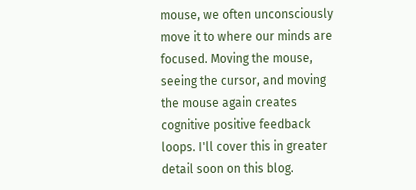mouse, we often unconsciously move it to where our minds are focused. Moving the mouse, seeing the cursor, and moving the mouse again creates cognitive positive feedback loops. I'll cover this in greater detail soon on this blog.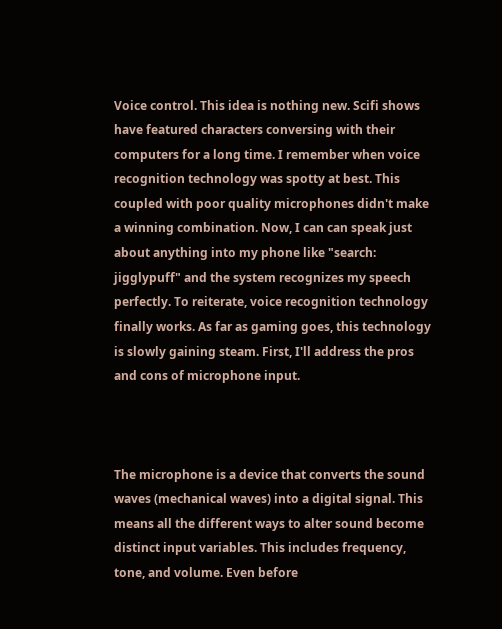Voice control. This idea is nothing new. Scifi shows have featured characters conversing with their computers for a long time. I remember when voice recognition technology was spotty at best. This coupled with poor quality microphones didn't make a winning combination. Now, I can can speak just about anything into my phone like "search: jigglypuff" and the system recognizes my speech perfectly. To reiterate, voice recognition technology finally works. As far as gaming goes, this technology is slowly gaining steam. First, I'll address the pros and cons of microphone input.



The microphone is a device that converts the sound waves (mechanical waves) into a digital signal. This means all the different ways to alter sound become distinct input variables. This includes frequency, tone, and volume. Even before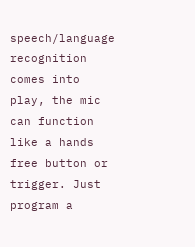speech/language recognition comes into play, the mic can function like a hands free button or trigger. Just program a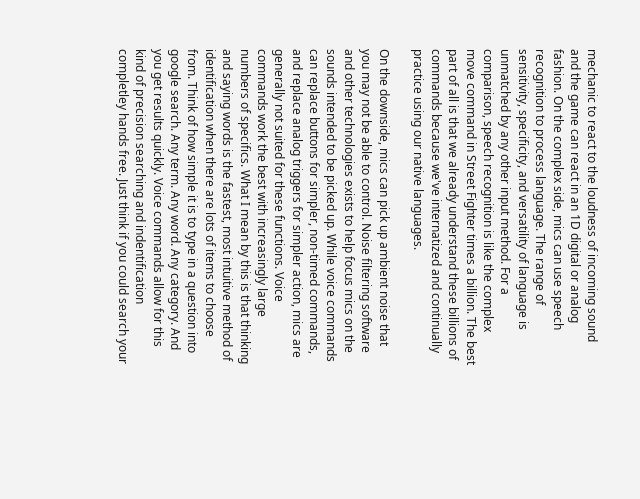mechanic to react to the loudness of incoming sound and the game can react in an 1D digital or analog fashion. On the complex side, mics can use speech recognition to process language. The range of sensitivity, specificity, and versatility of language is unmatched by any other input method. For a comparison, speech recognition is like the complex move command in Street Fighter times a billion. The best part of all is that we already understand these billions of commands because we've internatized and continually practice using our native languages.

On the downside, mics can pick up ambient noise that you may not be able to control. Noise filtering software and other technologies exists to help focus mics on the sounds intended to be picked up. While voice commands can replace buttons for simpler, non-timed commands, and replace analog triggers for simpler action, mics are generally not suited for these functions. Voice commands work the best with increasingly large numbers of specifics. What I mean by this is that thinking and saying words is the fastest, most intuitive method of identification when there are lots of items to choose from. Think of how simple it is to type in a question into google search. Any term. Any word. Any category. And you get results quickly. Voice commands allow for this kind of precision searching and indentification completley hands free. Just think if you could search your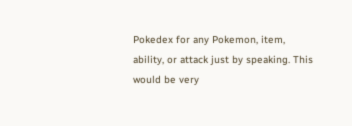Pokedex for any Pokemon, item, ability, or attack just by speaking. This would be very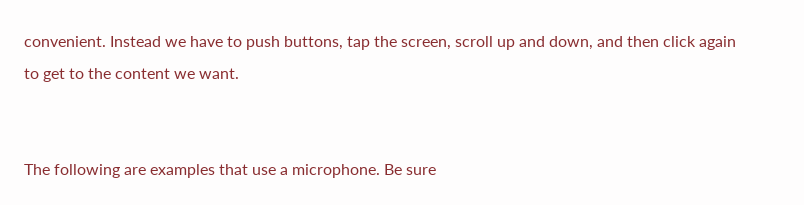convenient. Instead we have to push buttons, tap the screen, scroll up and down, and then click again to get to the content we want.


The following are examples that use a microphone. Be sure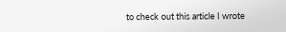to check out this article I wrote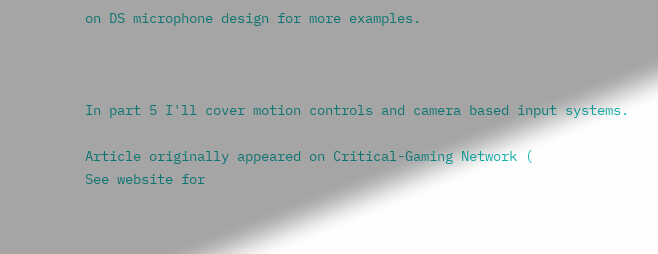on DS microphone design for more examples.



In part 5 I'll cover motion controls and camera based input systems.

Article originally appeared on Critical-Gaming Network (
See website for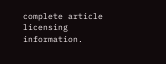complete article licensing information.